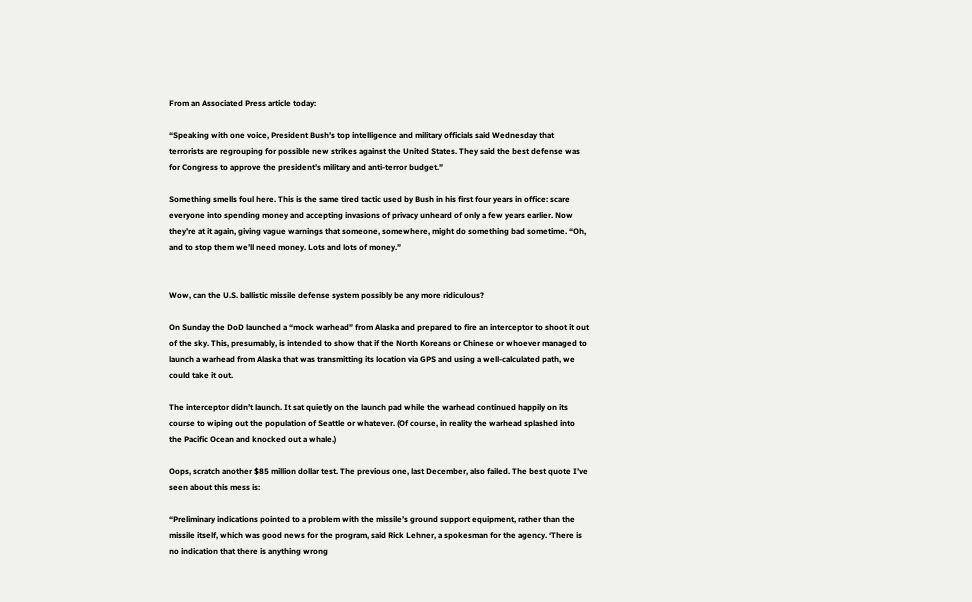From an Associated Press article today:

“Speaking with one voice, President Bush’s top intelligence and military officials said Wednesday that terrorists are regrouping for possible new strikes against the United States. They said the best defense was for Congress to approve the president’s military and anti-terror budget.”

Something smells foul here. This is the same tired tactic used by Bush in his first four years in office: scare everyone into spending money and accepting invasions of privacy unheard of only a few years earlier. Now they’re at it again, giving vague warnings that someone, somewhere, might do something bad sometime. “Oh, and to stop them we’ll need money. Lots and lots of money.”


Wow, can the U.S. ballistic missile defense system possibly be any more ridiculous?

On Sunday the DoD launched a “mock warhead” from Alaska and prepared to fire an interceptor to shoot it out of the sky. This, presumably, is intended to show that if the North Koreans or Chinese or whoever managed to launch a warhead from Alaska that was transmitting its location via GPS and using a well-calculated path, we could take it out.

The interceptor didn’t launch. It sat quietly on the launch pad while the warhead continued happily on its course to wiping out the population of Seattle or whatever. (Of course, in reality the warhead splashed into the Pacific Ocean and knocked out a whale.)

Oops, scratch another $85 million dollar test. The previous one, last December, also failed. The best quote I’ve seen about this mess is:

“Preliminary indications pointed to a problem with the missile’s ground support equipment, rather than the missile itself, which was good news for the program, said Rick Lehner, a spokesman for the agency. ‘There is no indication that there is anything wrong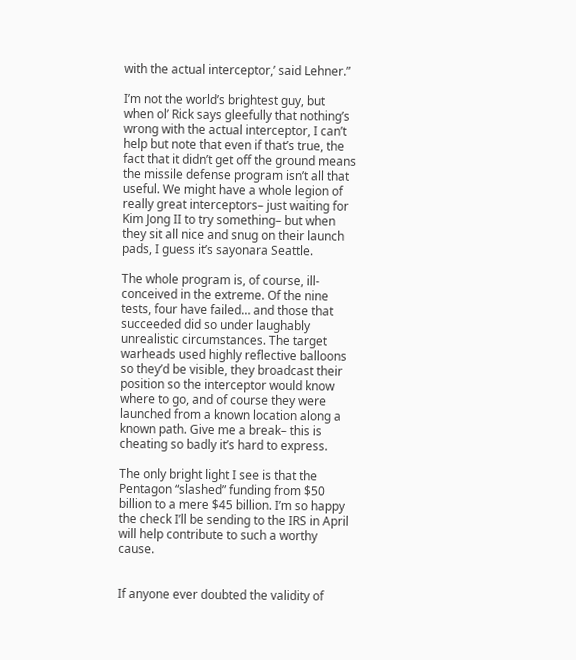with the actual interceptor,’ said Lehner.”

I’m not the world’s brightest guy, but when ol’ Rick says gleefully that nothing’s wrong with the actual interceptor, I can’t help but note that even if that’s true, the fact that it didn’t get off the ground means the missile defense program isn’t all that useful. We might have a whole legion of really great interceptors– just waiting for Kim Jong II to try something– but when they sit all nice and snug on their launch pads, I guess it’s sayonara Seattle.

The whole program is, of course, ill-conceived in the extreme. Of the nine tests, four have failed… and those that succeeded did so under laughably unrealistic circumstances. The target warheads used highly reflective balloons so they’d be visible, they broadcast their position so the interceptor would know where to go, and of course they were launched from a known location along a known path. Give me a break– this is cheating so badly it’s hard to express.

The only bright light I see is that the Pentagon “slashed” funding from $50 billion to a mere $45 billion. I’m so happy the check I’ll be sending to the IRS in April will help contribute to such a worthy cause.


If anyone ever doubted the validity of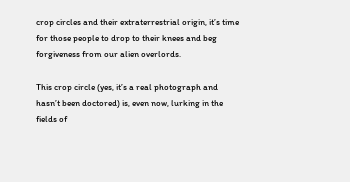crop circles and their extraterrestrial origin, it’s time for those people to drop to their knees and beg forgiveness from our alien overlords.

This crop circle (yes, it’s a real photograph and hasn’t been doctored) is, even now, lurking in the fields of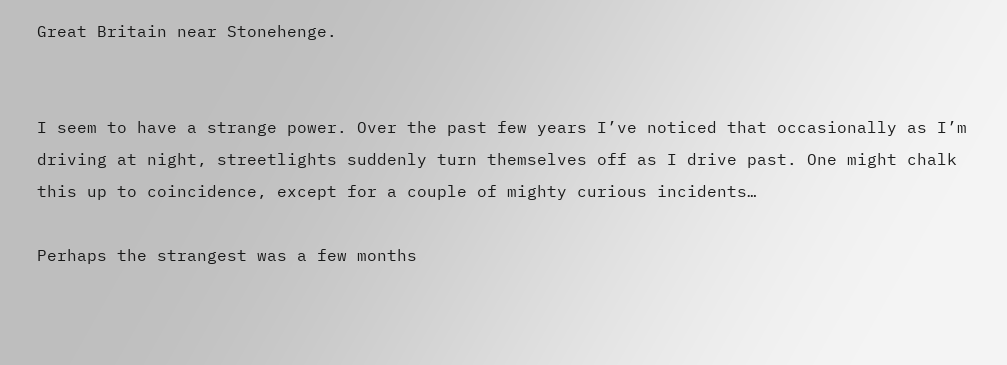Great Britain near Stonehenge.


I seem to have a strange power. Over the past few years I’ve noticed that occasionally as I’m driving at night, streetlights suddenly turn themselves off as I drive past. One might chalk this up to coincidence, except for a couple of mighty curious incidents…

Perhaps the strangest was a few months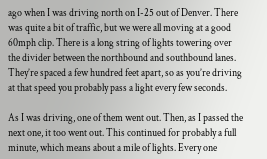ago when I was driving north on I-25 out of Denver. There was quite a bit of traffic, but we were all moving at a good 60mph clip. There is a long string of lights towering over the divider between the northbound and southbound lanes. They’re spaced a few hundred feet apart, so as you’re driving at that speed you probably pass a light every few seconds.

As I was driving, one of them went out. Then, as I passed the next one, it too went out. This continued for probably a full minute, which means about a mile of lights. Every one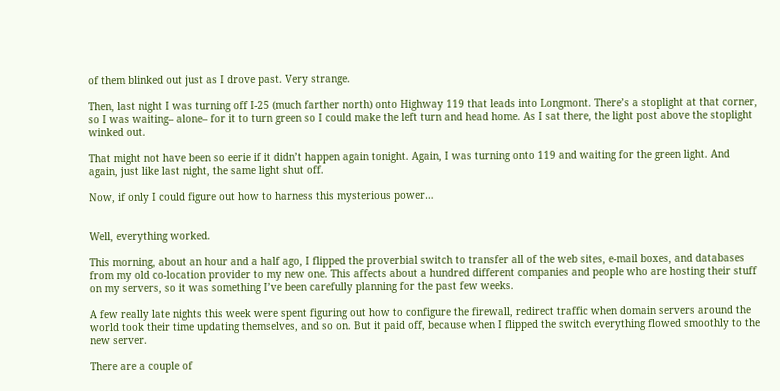of them blinked out just as I drove past. Very strange.

Then, last night I was turning off I-25 (much farther north) onto Highway 119 that leads into Longmont. There’s a stoplight at that corner, so I was waiting– alone– for it to turn green so I could make the left turn and head home. As I sat there, the light post above the stoplight winked out.

That might not have been so eerie if it didn’t happen again tonight. Again, I was turning onto 119 and waiting for the green light. And again, just like last night, the same light shut off.

Now, if only I could figure out how to harness this mysterious power…


Well, everything worked.

This morning, about an hour and a half ago, I flipped the proverbial switch to transfer all of the web sites, e-mail boxes, and databases from my old co-location provider to my new one. This affects about a hundred different companies and people who are hosting their stuff on my servers, so it was something I’ve been carefully planning for the past few weeks.

A few really late nights this week were spent figuring out how to configure the firewall, redirect traffic when domain servers around the world took their time updating themselves, and so on. But it paid off, because when I flipped the switch everything flowed smoothly to the new server.

There are a couple of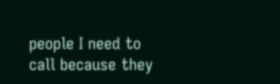people I need to call because they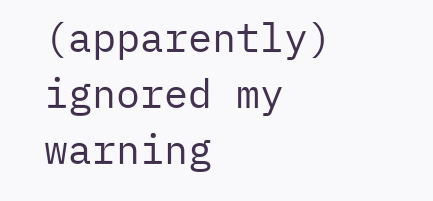(apparently) ignored my warning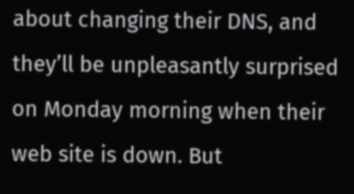about changing their DNS, and they’ll be unpleasantly surprised on Monday morning when their web site is down. But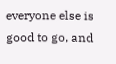everyone else is good to go, and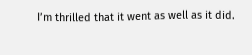I’m thrilled that it went as well as it did.